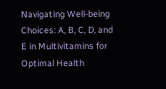Navigating Well-being Choices: A, B, C, D, and E in Multivitamins for Optimal Health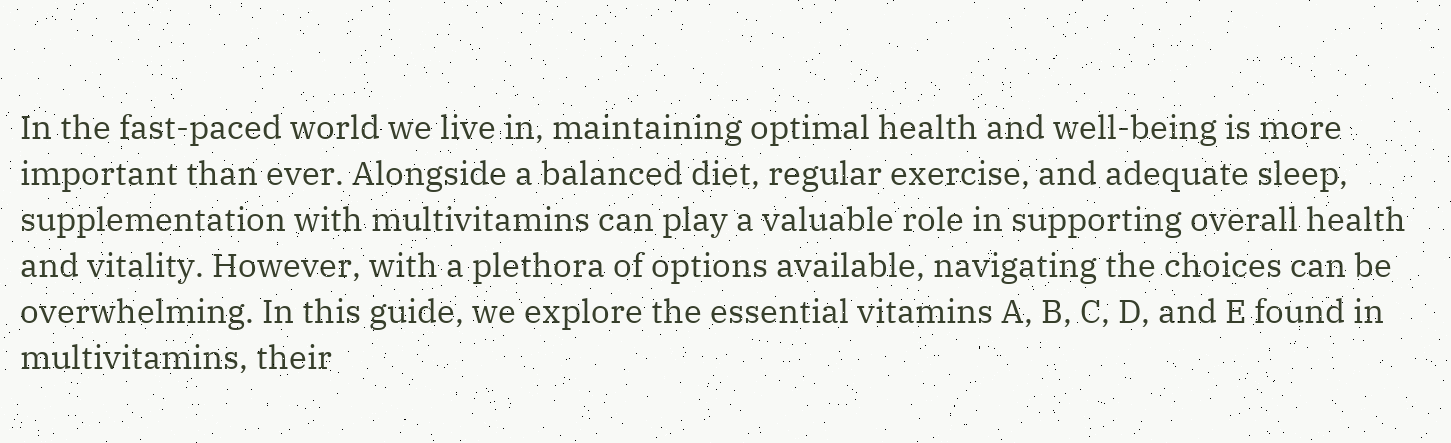In the fast-paced world we live in, maintaining optimal health and well-being is more important than ever. Alongside a balanced diet, regular exercise, and adequate sleep, supplementation with multivitamins can play a valuable role in supporting overall health and vitality. However, with a plethora of options available, navigating the choices can be overwhelming. In this guide, we explore the essential vitamins A, B, C, D, and E found in multivitamins, their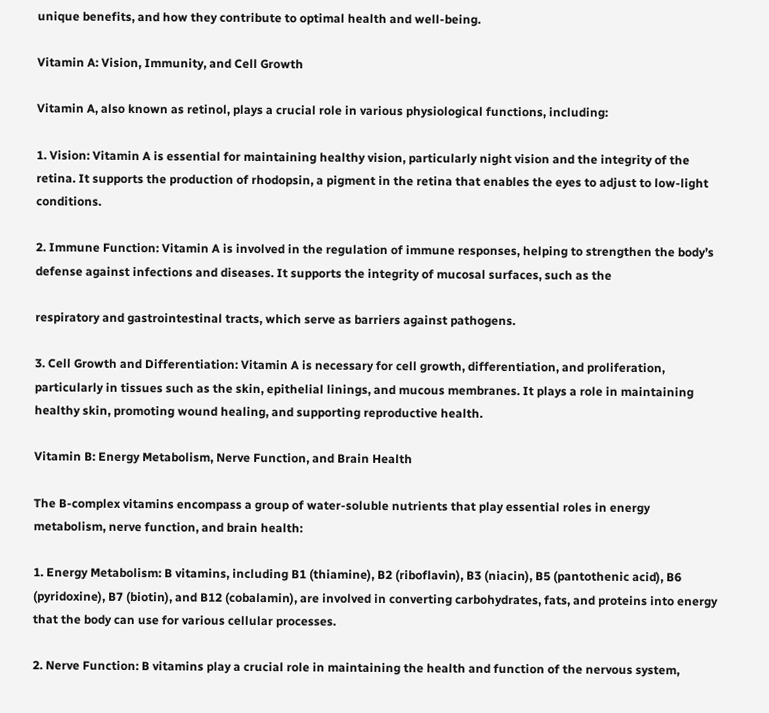unique benefits, and how they contribute to optimal health and well-being.

Vitamin A: Vision, Immunity, and Cell Growth

Vitamin A, also known as retinol, plays a crucial role in various physiological functions, including:

1. Vision: Vitamin A is essential for maintaining healthy vision, particularly night vision and the integrity of the retina. It supports the production of rhodopsin, a pigment in the retina that enables the eyes to adjust to low-light conditions.

2. Immune Function: Vitamin A is involved in the regulation of immune responses, helping to strengthen the body’s defense against infections and diseases. It supports the integrity of mucosal surfaces, such as the

respiratory and gastrointestinal tracts, which serve as barriers against pathogens.

3. Cell Growth and Differentiation: Vitamin A is necessary for cell growth, differentiation, and proliferation, particularly in tissues such as the skin, epithelial linings, and mucous membranes. It plays a role in maintaining healthy skin, promoting wound healing, and supporting reproductive health.

Vitamin B: Energy Metabolism, Nerve Function, and Brain Health

The B-complex vitamins encompass a group of water-soluble nutrients that play essential roles in energy metabolism, nerve function, and brain health:

1. Energy Metabolism: B vitamins, including B1 (thiamine), B2 (riboflavin), B3 (niacin), B5 (pantothenic acid), B6 (pyridoxine), B7 (biotin), and B12 (cobalamin), are involved in converting carbohydrates, fats, and proteins into energy that the body can use for various cellular processes.

2. Nerve Function: B vitamins play a crucial role in maintaining the health and function of the nervous system,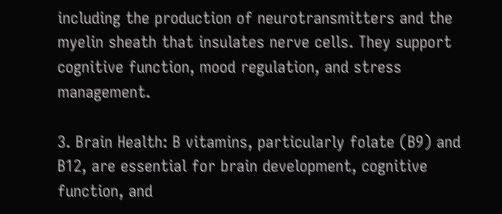including the production of neurotransmitters and the myelin sheath that insulates nerve cells. They support cognitive function, mood regulation, and stress management.

3. Brain Health: B vitamins, particularly folate (B9) and B12, are essential for brain development, cognitive function, and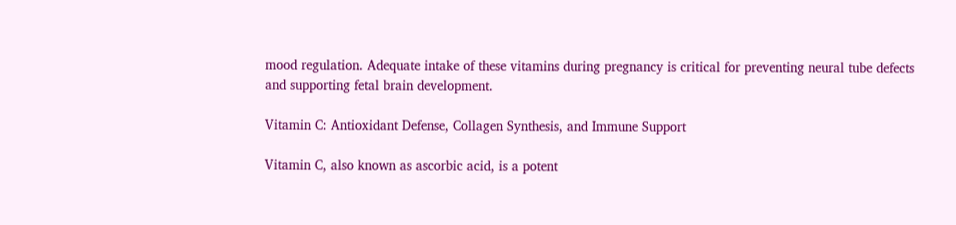mood regulation. Adequate intake of these vitamins during pregnancy is critical for preventing neural tube defects and supporting fetal brain development.

Vitamin C: Antioxidant Defense, Collagen Synthesis, and Immune Support

Vitamin C, also known as ascorbic acid, is a potent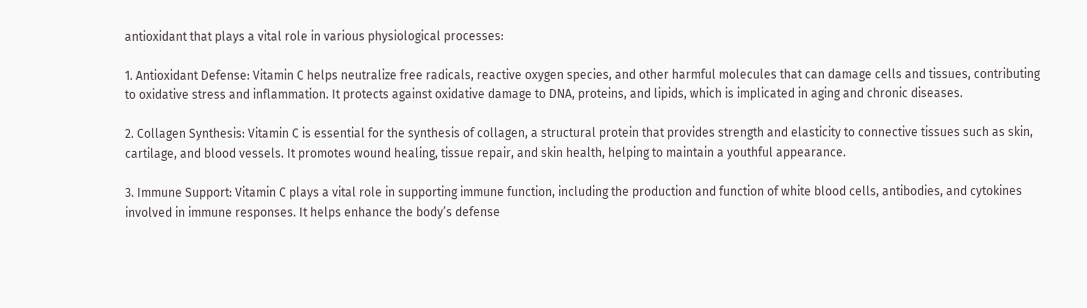antioxidant that plays a vital role in various physiological processes:

1. Antioxidant Defense: Vitamin C helps neutralize free radicals, reactive oxygen species, and other harmful molecules that can damage cells and tissues, contributing to oxidative stress and inflammation. It protects against oxidative damage to DNA, proteins, and lipids, which is implicated in aging and chronic diseases.

2. Collagen Synthesis: Vitamin C is essential for the synthesis of collagen, a structural protein that provides strength and elasticity to connective tissues such as skin, cartilage, and blood vessels. It promotes wound healing, tissue repair, and skin health, helping to maintain a youthful appearance.

3. Immune Support: Vitamin C plays a vital role in supporting immune function, including the production and function of white blood cells, antibodies, and cytokines involved in immune responses. It helps enhance the body’s defense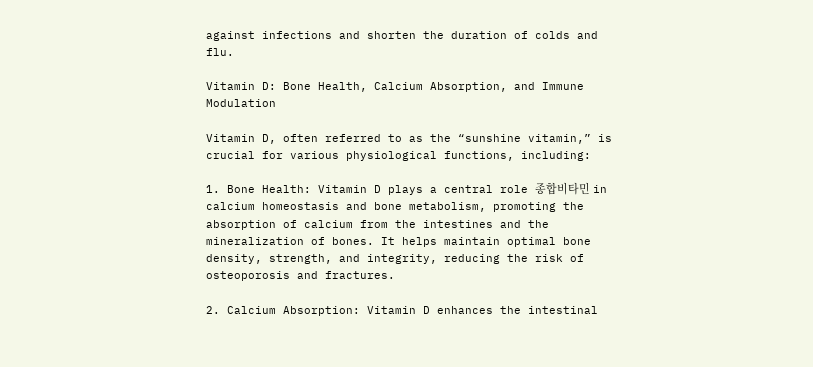against infections and shorten the duration of colds and flu.

Vitamin D: Bone Health, Calcium Absorption, and Immune Modulation

Vitamin D, often referred to as the “sunshine vitamin,” is crucial for various physiological functions, including:

1. Bone Health: Vitamin D plays a central role 종합비타민 in calcium homeostasis and bone metabolism, promoting the absorption of calcium from the intestines and the mineralization of bones. It helps maintain optimal bone density, strength, and integrity, reducing the risk of osteoporosis and fractures.

2. Calcium Absorption: Vitamin D enhances the intestinal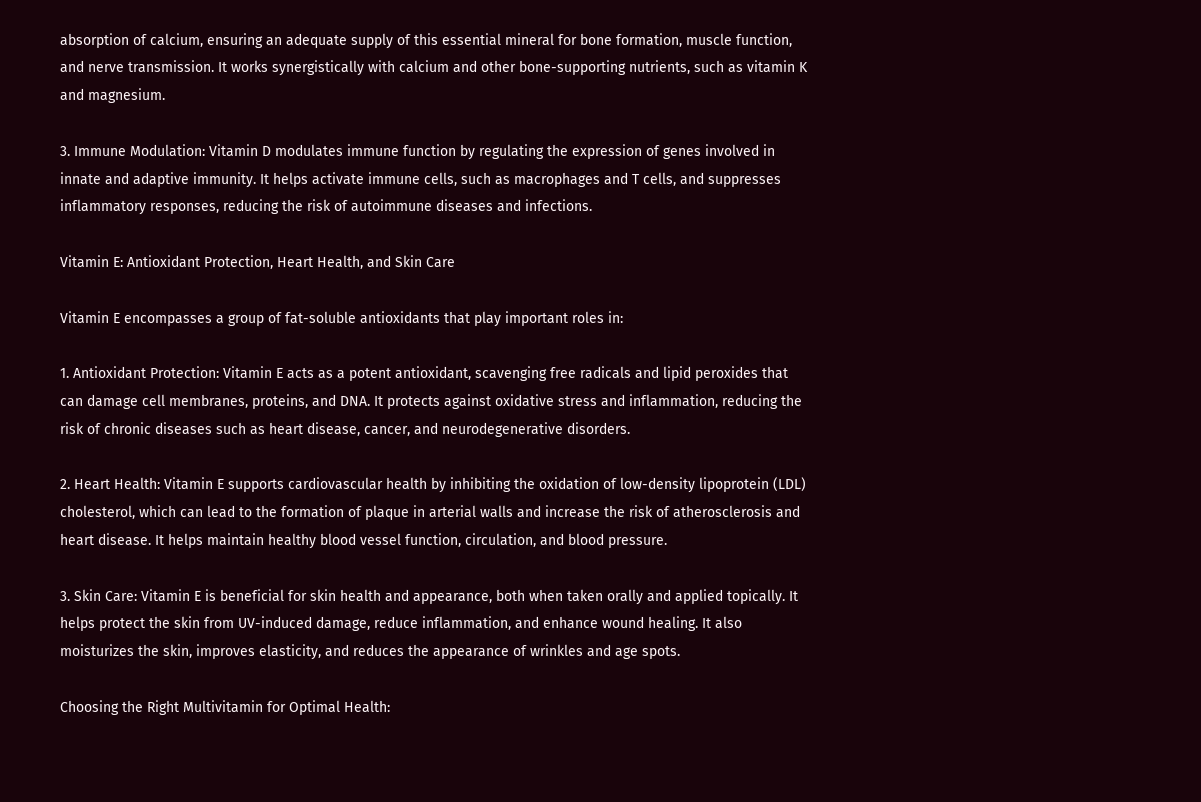absorption of calcium, ensuring an adequate supply of this essential mineral for bone formation, muscle function, and nerve transmission. It works synergistically with calcium and other bone-supporting nutrients, such as vitamin K and magnesium.

3. Immune Modulation: Vitamin D modulates immune function by regulating the expression of genes involved in innate and adaptive immunity. It helps activate immune cells, such as macrophages and T cells, and suppresses inflammatory responses, reducing the risk of autoimmune diseases and infections.

Vitamin E: Antioxidant Protection, Heart Health, and Skin Care

Vitamin E encompasses a group of fat-soluble antioxidants that play important roles in:

1. Antioxidant Protection: Vitamin E acts as a potent antioxidant, scavenging free radicals and lipid peroxides that can damage cell membranes, proteins, and DNA. It protects against oxidative stress and inflammation, reducing the risk of chronic diseases such as heart disease, cancer, and neurodegenerative disorders.

2. Heart Health: Vitamin E supports cardiovascular health by inhibiting the oxidation of low-density lipoprotein (LDL) cholesterol, which can lead to the formation of plaque in arterial walls and increase the risk of atherosclerosis and heart disease. It helps maintain healthy blood vessel function, circulation, and blood pressure.

3. Skin Care: Vitamin E is beneficial for skin health and appearance, both when taken orally and applied topically. It helps protect the skin from UV-induced damage, reduce inflammation, and enhance wound healing. It also moisturizes the skin, improves elasticity, and reduces the appearance of wrinkles and age spots.

Choosing the Right Multivitamin for Optimal Health: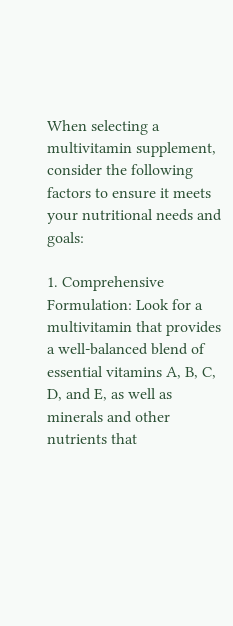When selecting a multivitamin supplement, consider the following factors to ensure it meets your nutritional needs and goals:

1. Comprehensive Formulation: Look for a multivitamin that provides a well-balanced blend of essential vitamins A, B, C, D, and E, as well as minerals and other nutrients that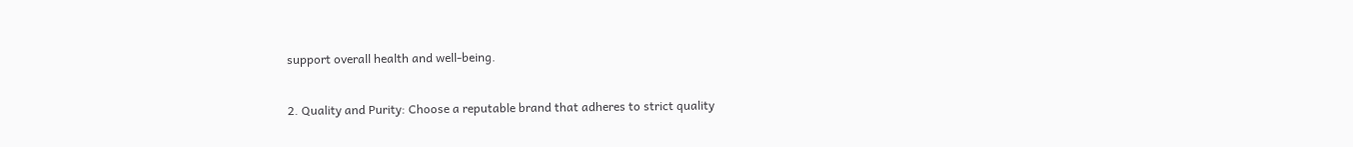support overall health and well-being.

2. Quality and Purity: Choose a reputable brand that adheres to strict quality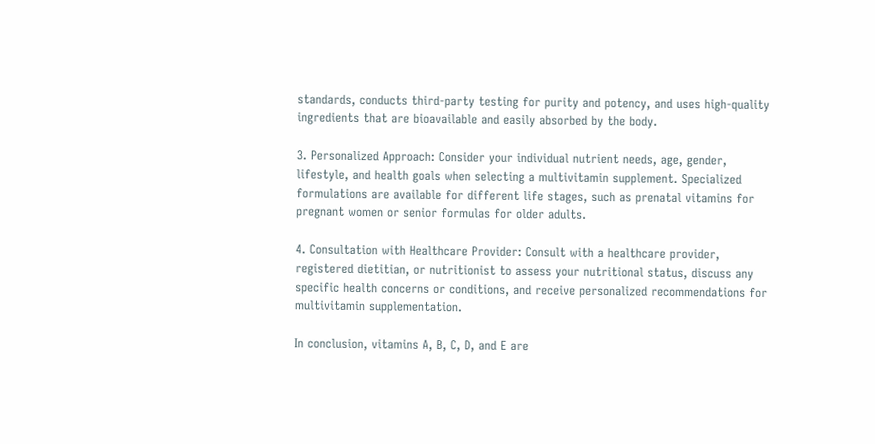standards, conducts third-party testing for purity and potency, and uses high-quality ingredients that are bioavailable and easily absorbed by the body.

3. Personalized Approach: Consider your individual nutrient needs, age, gender, lifestyle, and health goals when selecting a multivitamin supplement. Specialized formulations are available for different life stages, such as prenatal vitamins for pregnant women or senior formulas for older adults.

4. Consultation with Healthcare Provider: Consult with a healthcare provider, registered dietitian, or nutritionist to assess your nutritional status, discuss any specific health concerns or conditions, and receive personalized recommendations for multivitamin supplementation.

In conclusion, vitamins A, B, C, D, and E are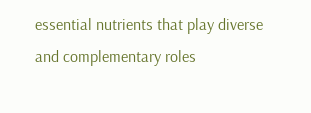essential nutrients that play diverse and complementary roles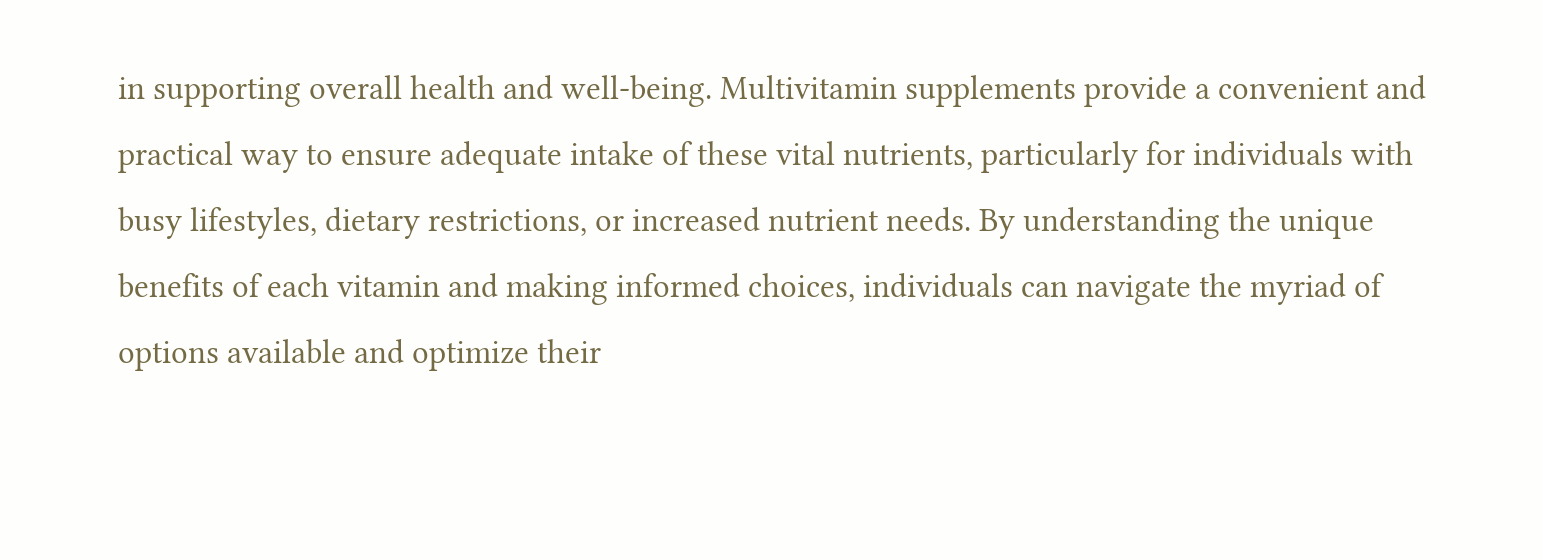in supporting overall health and well-being. Multivitamin supplements provide a convenient and practical way to ensure adequate intake of these vital nutrients, particularly for individuals with busy lifestyles, dietary restrictions, or increased nutrient needs. By understanding the unique benefits of each vitamin and making informed choices, individuals can navigate the myriad of options available and optimize their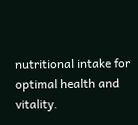nutritional intake for optimal health and vitality.